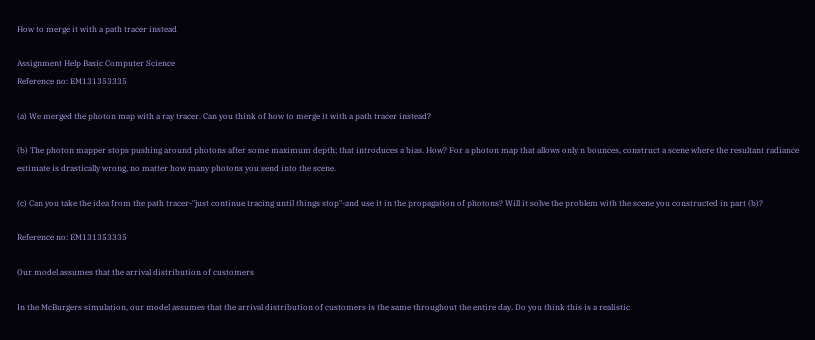How to merge it with a path tracer instead

Assignment Help Basic Computer Science
Reference no: EM131353335

(a) We merged the photon map with a ray tracer. Can you think of how to merge it with a path tracer instead?

(b) The photon mapper stops pushing around photons after some maximum depth; that introduces a bias. How? For a photon map that allows only n bounces, construct a scene where the resultant radiance estimate is drastically wrong, no matter how many photons you send into the scene.

(c) Can you take the idea from the path tracer-"just continue tracing until things stop"-and use it in the propagation of photons? Will it solve the problem with the scene you constructed in part (b)?

Reference no: EM131353335

Our model assumes that the arrival distribution of customers

In the McBurgers simulation, our model assumes that the arrival distribution of customers is the same throughout the entire day. Do you think this is a realistic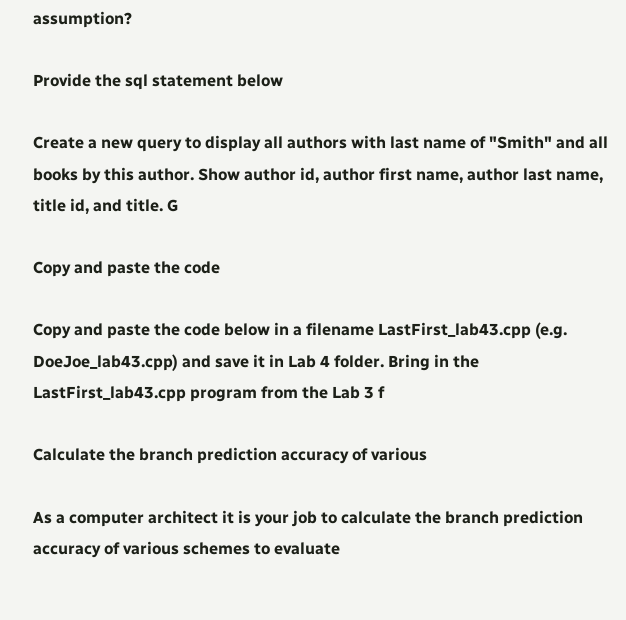assumption?

Provide the sql statement below

Create a new query to display all authors with last name of "Smith" and all books by this author. Show author id, author first name, author last name, title id, and title. G

Copy and paste the code

Copy and paste the code below in a filename LastFirst_lab43.cpp (e.g. DoeJoe_lab43.cpp) and save it in Lab 4 folder. Bring in the LastFirst_lab43.cpp program from the Lab 3 f

Calculate the branch prediction accuracy of various

As a computer architect it is your job to calculate the branch prediction accuracy of various schemes to evaluate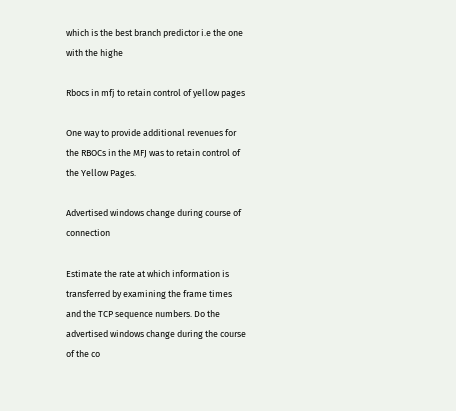which is the best branch predictor i.e the one with the highe

Rbocs in mfj to retain control of yellow pages

One way to provide additional revenues for the RBOCs in the MFJ was to retain control of the Yellow Pages.

Advertised windows change during course of connection

Estimate the rate at which information is transferred by examining the frame times and the TCP sequence numbers. Do the advertised windows change during the course of the co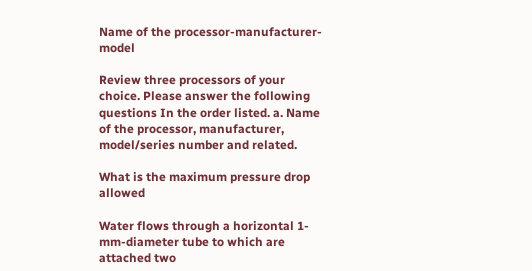Name of the processor-manufacturer-model

Review three processors of your choice. Please answer the following questions In the order listed. a. Name of the processor, manufacturer, model/series number and related.

What is the maximum pressure drop allowed

Water flows through a horizontal 1-mm-diameter tube to which are attached two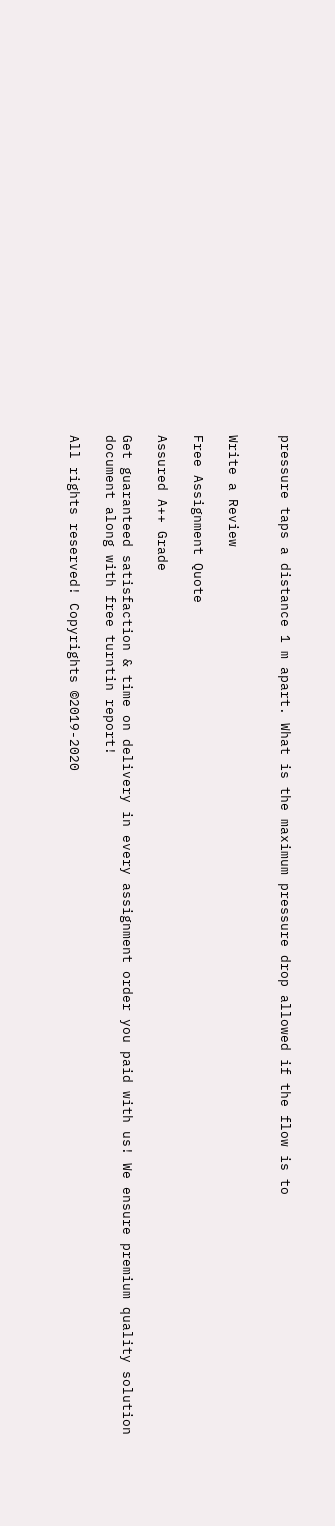pressure taps a distance 1 m apart. What is the maximum pressure drop allowed if the flow is to


Write a Review

Free Assignment Quote

Assured A++ Grade

Get guaranteed satisfaction & time on delivery in every assignment order you paid with us! We ensure premium quality solution document along with free turntin report!

All rights reserved! Copyrights ©2019-2020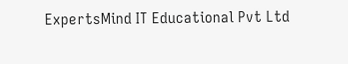ExpertsMind IT Educational Pvt Ltd